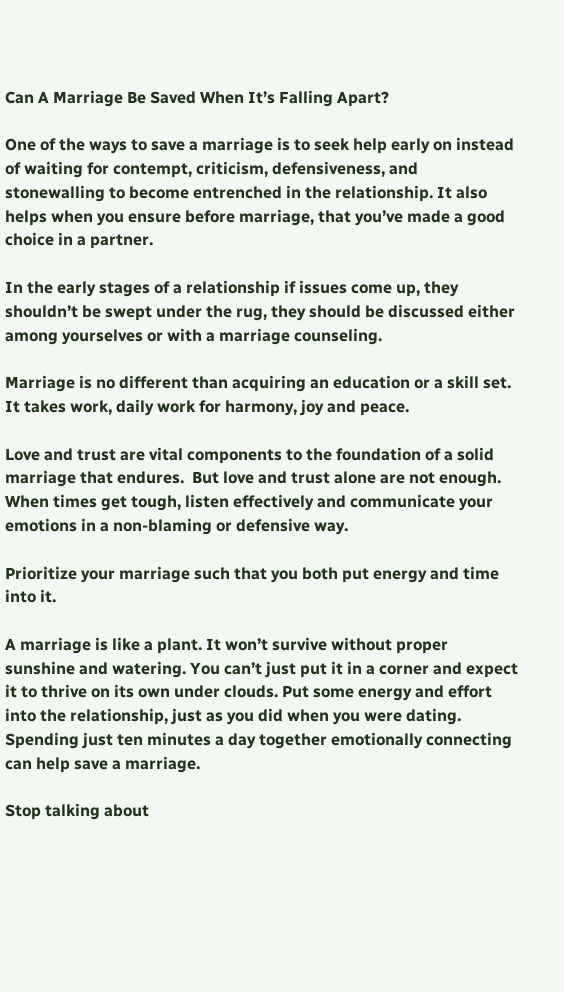Can A Marriage Be Saved When It’s Falling Apart?

One of the ways to save a marriage is to seek help early on instead of waiting for contempt, criticism, defensiveness, and stonewalling to become entrenched in the relationship. It also helps when you ensure before marriage, that you’ve made a good choice in a partner.

In the early stages of a relationship if issues come up, they shouldn’t be swept under the rug, they should be discussed either among yourselves or with a marriage counseling.

Marriage is no different than acquiring an education or a skill set.  It takes work, daily work for harmony, joy and peace.

Love and trust are vital components to the foundation of a solid marriage that endures.  But love and trust alone are not enough. When times get tough, listen effectively and communicate your emotions in a non-blaming or defensive way.

Prioritize your marriage such that you both put energy and time into it.

A marriage is like a plant. It won’t survive without proper sunshine and watering. You can’t just put it in a corner and expect it to thrive on its own under clouds. Put some energy and effort into the relationship, just as you did when you were dating. Spending just ten minutes a day together emotionally connecting can help save a marriage.

Stop talking about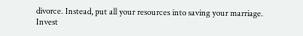divorce. Instead, put all your resources into saving your marriage. Invest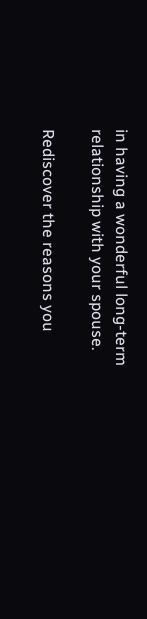in having a wonderful long-term relationship with your spouse.

Rediscover the reasons you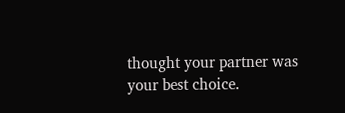thought your partner was your best choice.